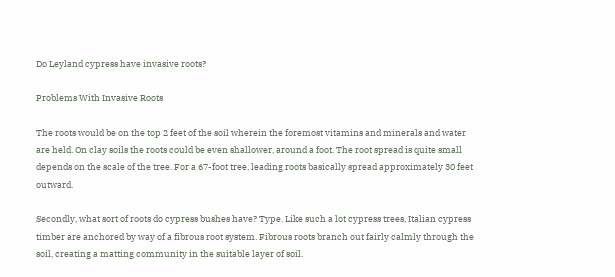Do Leyland cypress have invasive roots?

Problems With Invasive Roots

The roots would be on the top 2 feet of the soil wherein the foremost vitamins and minerals and water are held. On clay soils the roots could be even shallower, around a foot. The root spread is quite small depends on the scale of the tree. For a 67-foot tree, leading roots basically spread approximately 30 feet outward.

Secondly, what sort of roots do cypress bushes have? Type. Like such a lot cypress trees, Italian cypress timber are anchored by way of a fibrous root system. Fibrous roots branch out fairly calmly through the soil, creating a matting community in the suitable layer of soil.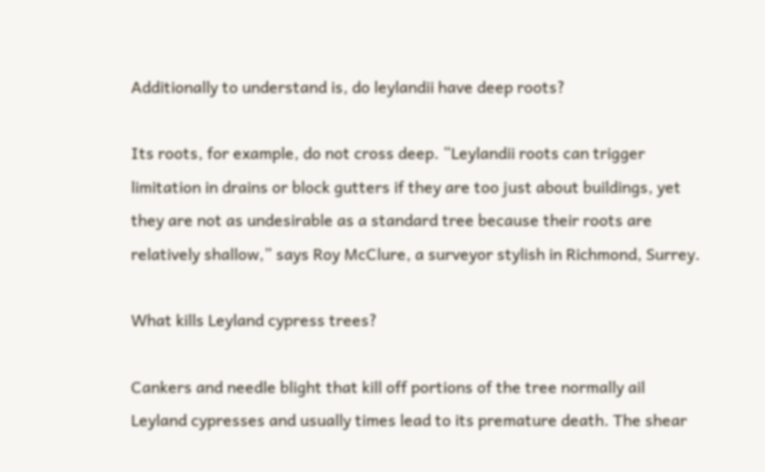Additionally to understand is, do leylandii have deep roots?

Its roots, for example, do not cross deep. “Leylandii roots can trigger limitation in drains or block gutters if they are too just about buildings, yet they are not as undesirable as a standard tree because their roots are relatively shallow,” says Roy McClure, a surveyor stylish in Richmond, Surrey.

What kills Leyland cypress trees?

Cankers and needle blight that kill off portions of the tree normally ail Leyland cypresses and usually times lead to its premature death. The shear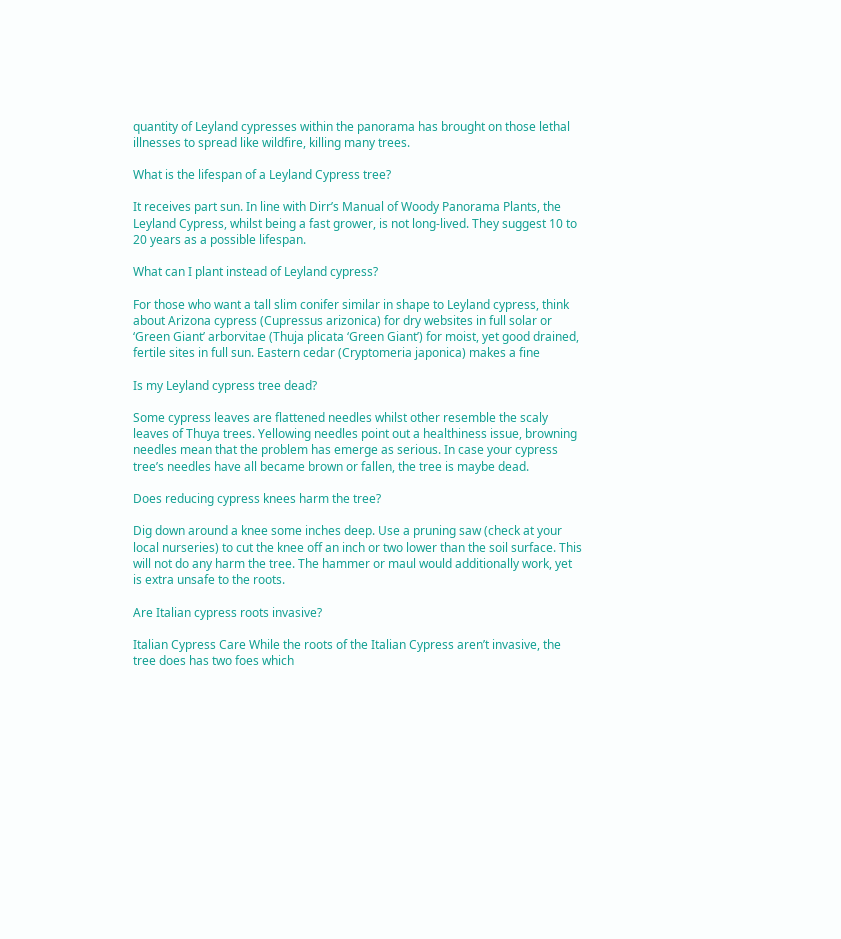quantity of Leyland cypresses within the panorama has brought on those lethal illnesses to spread like wildfire, killing many trees.

What is the lifespan of a Leyland Cypress tree?

It receives part sun. In line with Dirr’s Manual of Woody Panorama Plants, the Leyland Cypress, whilst being a fast grower, is not long-lived. They suggest 10 to 20 years as a possible lifespan.

What can I plant instead of Leyland cypress?

For those who want a tall slim conifer similar in shape to Leyland cypress, think about Arizona cypress (Cupressus arizonica) for dry websites in full solar or ‘Green Giant’ arborvitae (Thuja plicata ‘Green Giant’) for moist, yet good drained, fertile sites in full sun. Eastern cedar (Cryptomeria japonica) makes a fine

Is my Leyland cypress tree dead?

Some cypress leaves are flattened needles whilst other resemble the scaly leaves of Thuya trees. Yellowing needles point out a healthiness issue, browning needles mean that the problem has emerge as serious. In case your cypress tree’s needles have all became brown or fallen, the tree is maybe dead.

Does reducing cypress knees harm the tree?

Dig down around a knee some inches deep. Use a pruning saw (check at your local nurseries) to cut the knee off an inch or two lower than the soil surface. This will not do any harm the tree. The hammer or maul would additionally work, yet is extra unsafe to the roots.

Are Italian cypress roots invasive?

Italian Cypress Care While the roots of the Italian Cypress aren’t invasive, the tree does has two foes which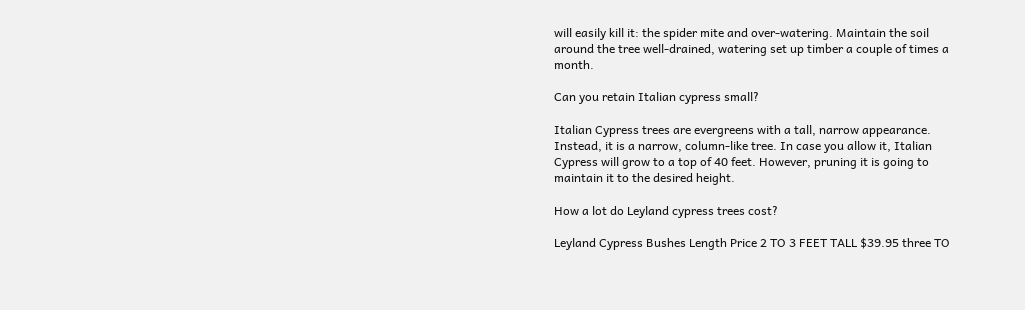will easily kill it: the spider mite and over-watering. Maintain the soil around the tree well-drained, watering set up timber a couple of times a month.

Can you retain Italian cypress small?

Italian Cypress trees are evergreens with a tall, narrow appearance. Instead, it is a narrow, column-like tree. In case you allow it, Italian Cypress will grow to a top of 40 feet. However, pruning it is going to maintain it to the desired height.

How a lot do Leyland cypress trees cost?

Leyland Cypress Bushes Length Price 2 TO 3 FEET TALL $39.95 three TO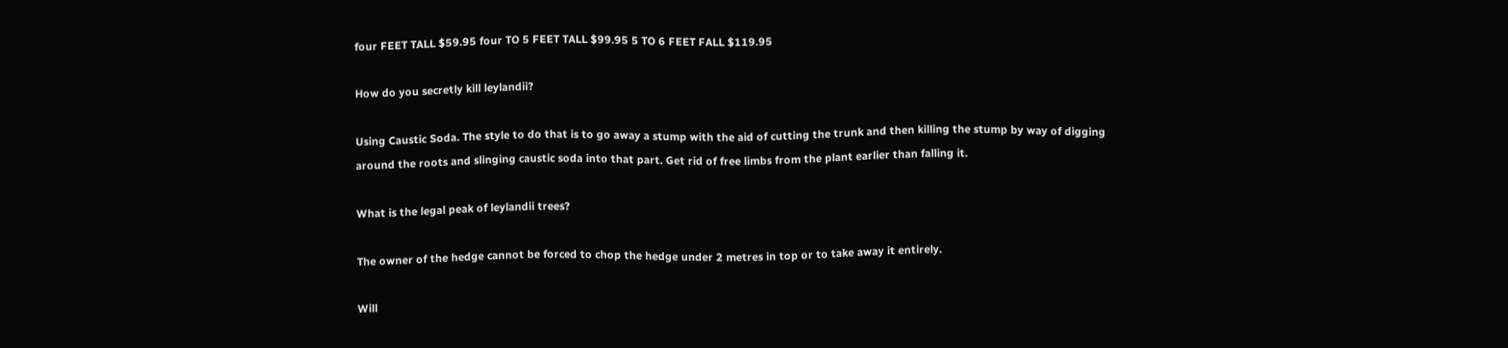four FEET TALL $59.95 four TO 5 FEET TALL $99.95 5 TO 6 FEET FALL $119.95

How do you secretly kill leylandii?

Using Caustic Soda. The style to do that is to go away a stump with the aid of cutting the trunk and then killing the stump by way of digging around the roots and slinging caustic soda into that part. Get rid of free limbs from the plant earlier than falling it.

What is the legal peak of leylandii trees?

The owner of the hedge cannot be forced to chop the hedge under 2 metres in top or to take away it entirely.

Will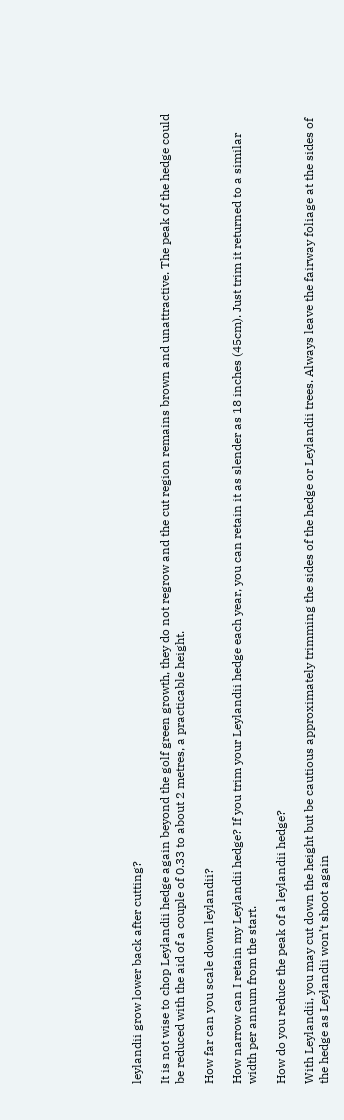leylandii grow lower back after cutting?

It is not wise to chop Leylandii hedge again beyond the golf green growth, they do not regrow and the cut region remains brown and unattractive. The peak of the hedge could be reduced with the aid of a couple of 0.33 to about 2 metres, a practicable height.

How far can you scale down leylandii?

How narrow can I retain my Leylandii hedge? If you trim your Leylandii hedge each year, you can retain it as slender as 18 inches (45cm). Just trim it returned to a similar width per annum from the start.

How do you reduce the peak of a leylandii hedge?

With Leylandii, you may cut down the height but be cautious approximately trimming the sides of the hedge or Leylandii trees. Always leave the fairway foliage at the sides of the hedge as Leylandii won’t shoot again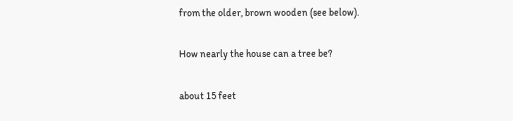from the older, brown wooden (see below).

How nearly the house can a tree be?

about 15 feet